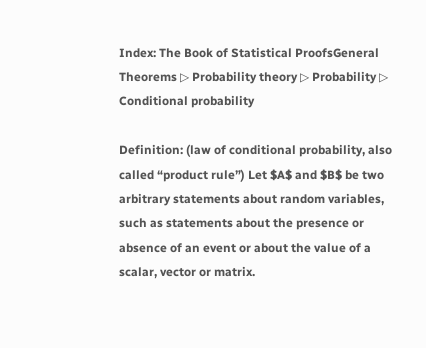Index: The Book of Statistical ProofsGeneral Theorems ▷ Probability theory ▷ Probability ▷ Conditional probability

Definition: (law of conditional probability, also called “product rule”) Let $A$ and $B$ be two arbitrary statements about random variables, such as statements about the presence or absence of an event or about the value of a scalar, vector or matrix.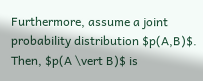Furthermore, assume a joint probability distribution $p(A,B)$. Then, $p(A \vert B)$ is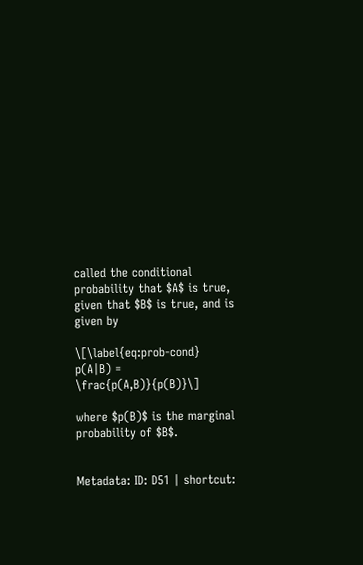called the conditional probability that $A$ is true, given that $B$ is true, and is given by

\[\label{eq:prob-cond} p(A|B) = \frac{p(A,B)}{p(B)}\]

where $p(B)$ is the marginal probability of $B$.


Metadata: ID: D51 | shortcut: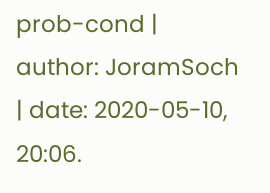prob-cond | author: JoramSoch | date: 2020-05-10, 20:06.